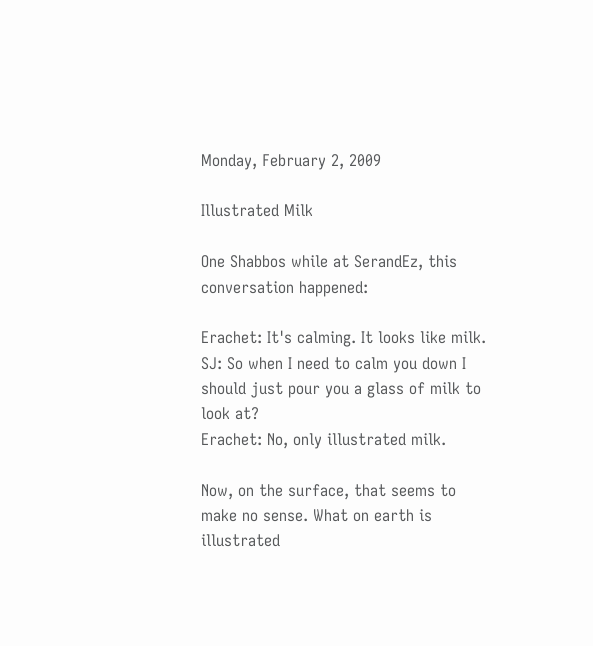Monday, February 2, 2009

Illustrated Milk

One Shabbos while at SerandEz, this conversation happened:

Erachet: It's calming. It looks like milk.
SJ: So when I need to calm you down I should just pour you a glass of milk to look at?
Erachet: No, only illustrated milk.

Now, on the surface, that seems to make no sense. What on earth is illustrated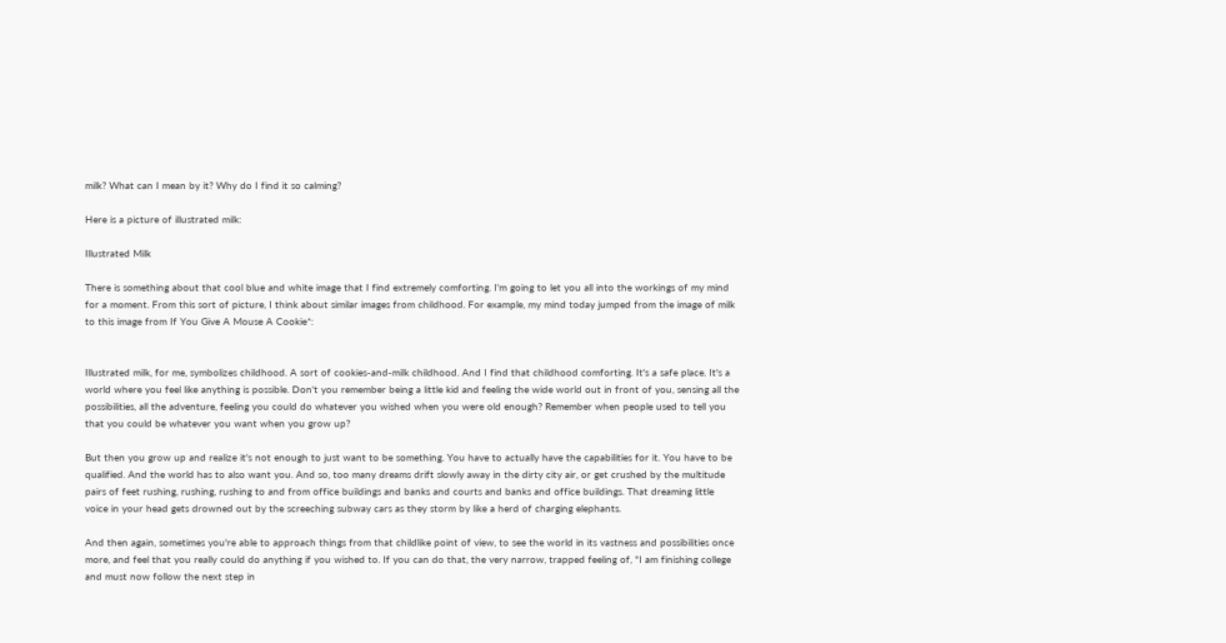milk? What can I mean by it? Why do I find it so calming?

Here is a picture of illustrated milk:

Illustrated Milk

There is something about that cool blue and white image that I find extremely comforting. I'm going to let you all into the workings of my mind for a moment. From this sort of picture, I think about similar images from childhood. For example, my mind today jumped from the image of milk to this image from If You Give A Mouse A Cookie*:


Illustrated milk, for me, symbolizes childhood. A sort of cookies-and-milk childhood. And I find that childhood comforting. It's a safe place. It's a world where you feel like anything is possible. Don't you remember being a little kid and feeling the wide world out in front of you, sensing all the possibilities, all the adventure, feeling you could do whatever you wished when you were old enough? Remember when people used to tell you that you could be whatever you want when you grow up?

But then you grow up and realize it's not enough to just want to be something. You have to actually have the capabilities for it. You have to be qualified. And the world has to also want you. And so, too many dreams drift slowly away in the dirty city air, or get crushed by the multitude pairs of feet rushing, rushing, rushing to and from office buildings and banks and courts and banks and office buildings. That dreaming little voice in your head gets drowned out by the screeching subway cars as they storm by like a herd of charging elephants.

And then again, sometimes you're able to approach things from that childlike point of view, to see the world in its vastness and possibilities once more, and feel that you really could do anything if you wished to. If you can do that, the very narrow, trapped feeling of, "I am finishing college and must now follow the next step in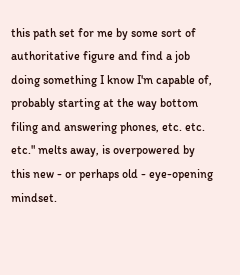this path set for me by some sort of authoritative figure and find a job doing something I know I'm capable of, probably starting at the way bottom filing and answering phones, etc. etc. etc." melts away, is overpowered by this new - or perhaps old - eye-opening mindset.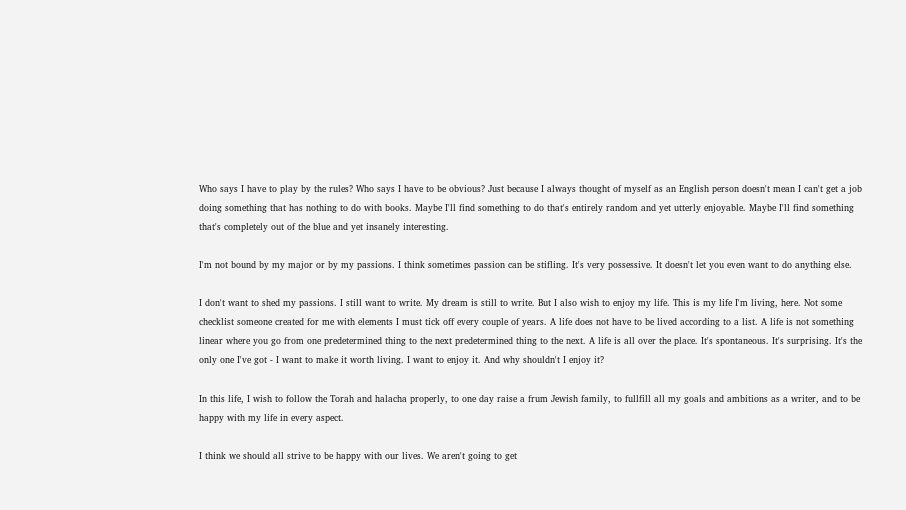Who says I have to play by the rules? Who says I have to be obvious? Just because I always thought of myself as an English person doesn't mean I can't get a job doing something that has nothing to do with books. Maybe I'll find something to do that's entirely random and yet utterly enjoyable. Maybe I'll find something that's completely out of the blue and yet insanely interesting.

I'm not bound by my major or by my passions. I think sometimes passion can be stifling. It's very possessive. It doesn't let you even want to do anything else.

I don't want to shed my passions. I still want to write. My dream is still to write. But I also wish to enjoy my life. This is my life I'm living, here. Not some checklist someone created for me with elements I must tick off every couple of years. A life does not have to be lived according to a list. A life is not something linear where you go from one predetermined thing to the next predetermined thing to the next. A life is all over the place. It's spontaneous. It's surprising. It's the only one I've got - I want to make it worth living. I want to enjoy it. And why shouldn't I enjoy it?

In this life, I wish to follow the Torah and halacha properly, to one day raise a frum Jewish family, to fullfill all my goals and ambitions as a writer, and to be happy with my life in every aspect.

I think we should all strive to be happy with our lives. We aren't going to get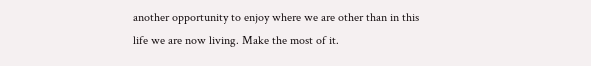another opportunity to enjoy where we are other than in this life we are now living. Make the most of it.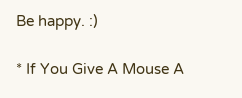Be happy. :)

* If You Give A Mouse A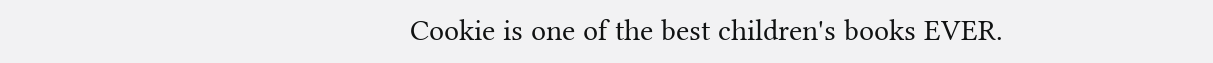Cookie is one of the best children's books EVER.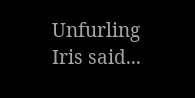Unfurling Iris said...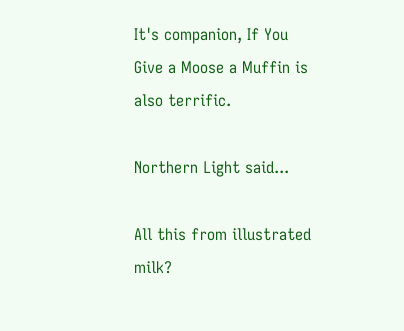It's companion, If You Give a Moose a Muffin is also terrific.

Northern Light said...

All this from illustrated milk?